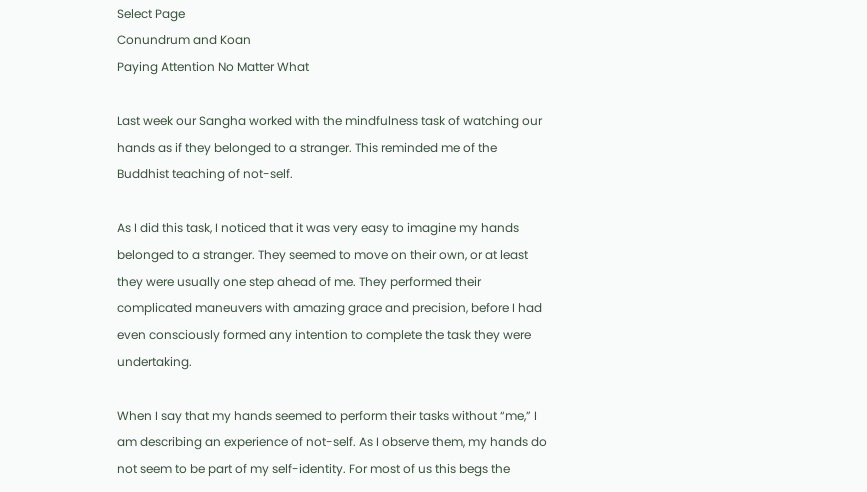Select Page
Conundrum and Koan
Paying Attention No Matter What

Last week our Sangha worked with the mindfulness task of watching our hands as if they belonged to a stranger. This reminded me of the Buddhist teaching of not-self.

As I did this task, I noticed that it was very easy to imagine my hands belonged to a stranger. They seemed to move on their own, or at least they were usually one step ahead of me. They performed their complicated maneuvers with amazing grace and precision, before I had even consciously formed any intention to complete the task they were undertaking.

When I say that my hands seemed to perform their tasks without “me,” I am describing an experience of not-self. As I observe them, my hands do not seem to be part of my self-identity. For most of us this begs the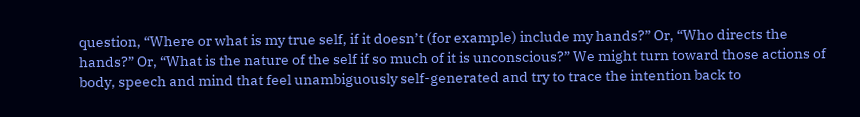question, “Where or what is my true self, if it doesn’t (for example) include my hands?” Or, “Who directs the hands?” Or, “What is the nature of the self if so much of it is unconscious?” We might turn toward those actions of body, speech and mind that feel unambiguously self-generated and try to trace the intention back to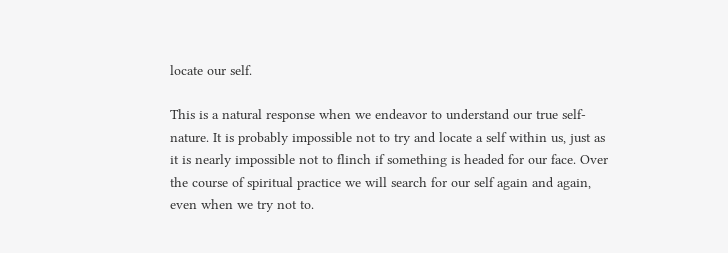locate our self.

This is a natural response when we endeavor to understand our true self-nature. It is probably impossible not to try and locate a self within us, just as it is nearly impossible not to flinch if something is headed for our face. Over the course of spiritual practice we will search for our self again and again, even when we try not to.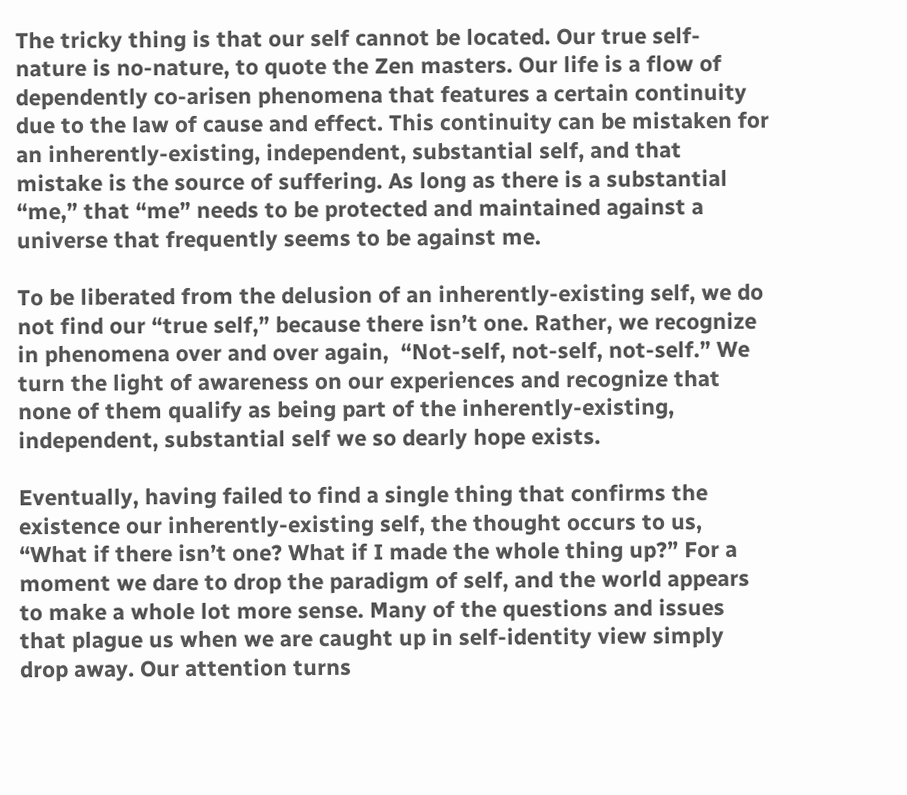The tricky thing is that our self cannot be located. Our true self-nature is no-nature, to quote the Zen masters. Our life is a flow of dependently co-arisen phenomena that features a certain continuity due to the law of cause and effect. This continuity can be mistaken for an inherently-existing, independent, substantial self, and that mistake is the source of suffering. As long as there is a substantial “me,” that “me” needs to be protected and maintained against a universe that frequently seems to be against me.

To be liberated from the delusion of an inherently-existing self, we do not find our “true self,” because there isn’t one. Rather, we recognize in phenomena over and over again,  “Not-self, not-self, not-self.” We turn the light of awareness on our experiences and recognize that none of them qualify as being part of the inherently-existing, independent, substantial self we so dearly hope exists.

Eventually, having failed to find a single thing that confirms the existence our inherently-existing self, the thought occurs to us, “What if there isn’t one? What if I made the whole thing up?” For a moment we dare to drop the paradigm of self, and the world appears to make a whole lot more sense. Many of the questions and issues that plague us when we are caught up in self-identity view simply drop away. Our attention turns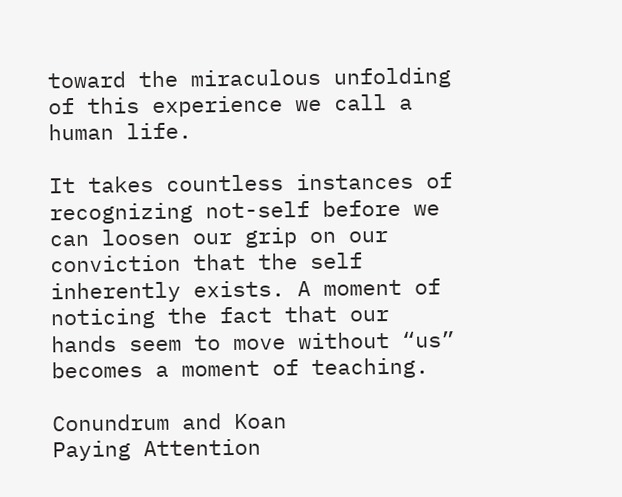toward the miraculous unfolding of this experience we call a human life.

It takes countless instances of recognizing not-self before we can loosen our grip on our conviction that the self inherently exists. A moment of noticing the fact that our hands seem to move without “us” becomes a moment of teaching.

Conundrum and Koan
Paying Attention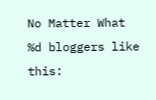No Matter What
%d bloggers like this: